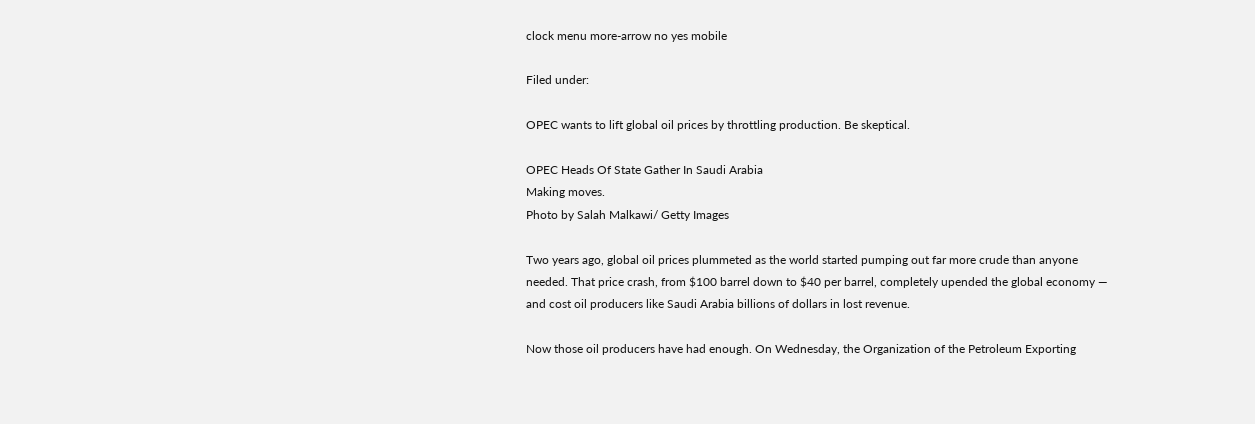clock menu more-arrow no yes mobile

Filed under:

OPEC wants to lift global oil prices by throttling production. Be skeptical.

OPEC Heads Of State Gather In Saudi Arabia
Making moves.
Photo by Salah Malkawi/ Getty Images

Two years ago, global oil prices plummeted as the world started pumping out far more crude than anyone needed. That price crash, from $100 barrel down to $40 per barrel, completely upended the global economy — and cost oil producers like Saudi Arabia billions of dollars in lost revenue.

Now those oil producers have had enough. On Wednesday, the Organization of the Petroleum Exporting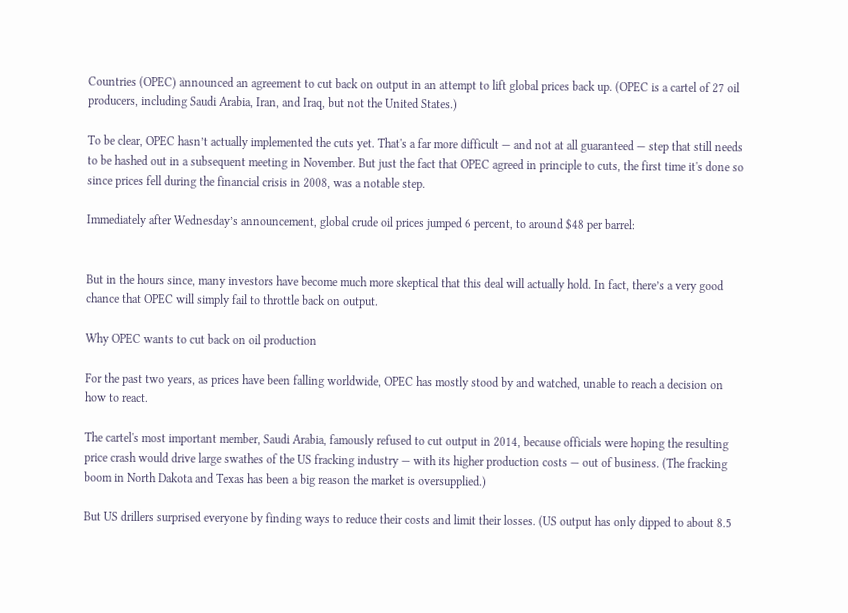Countries (OPEC) announced an agreement to cut back on output in an attempt to lift global prices back up. (OPEC is a cartel of 27 oil producers, including Saudi Arabia, Iran, and Iraq, but not the United States.)

To be clear, OPEC hasn’t actually implemented the cuts yet. That's a far more difficult — and not at all guaranteed — step that still needs to be hashed out in a subsequent meeting in November. But just the fact that OPEC agreed in principle to cuts, the first time it's done so since prices fell during the financial crisis in 2008, was a notable step.

Immediately after Wednesday’s announcement, global crude oil prices jumped 6 percent, to around $48 per barrel:


But in the hours since, many investors have become much more skeptical that this deal will actually hold. In fact, there’s a very good chance that OPEC will simply fail to throttle back on output.

Why OPEC wants to cut back on oil production

For the past two years, as prices have been falling worldwide, OPEC has mostly stood by and watched, unable to reach a decision on how to react.

The cartel's most important member, Saudi Arabia, famously refused to cut output in 2014, because officials were hoping the resulting price crash would drive large swathes of the US fracking industry — with its higher production costs — out of business. (The fracking boom in North Dakota and Texas has been a big reason the market is oversupplied.)

But US drillers surprised everyone by finding ways to reduce their costs and limit their losses. (US output has only dipped to about 8.5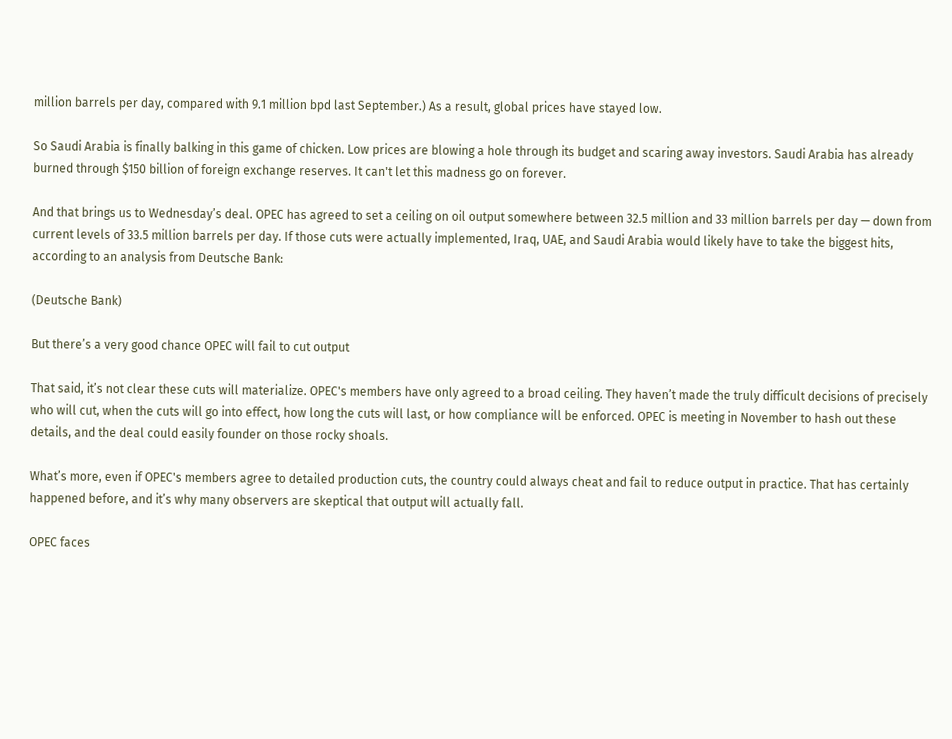million barrels per day, compared with 9.1 million bpd last September.) As a result, global prices have stayed low.

So Saudi Arabia is finally balking in this game of chicken. Low prices are blowing a hole through its budget and scaring away investors. Saudi Arabia has already burned through $150 billion of foreign exchange reserves. It can't let this madness go on forever.

And that brings us to Wednesday’s deal. OPEC has agreed to set a ceiling on oil output somewhere between 32.5 million and 33 million barrels per day — down from current levels of 33.5 million barrels per day. If those cuts were actually implemented, Iraq, UAE, and Saudi Arabia would likely have to take the biggest hits, according to an analysis from Deutsche Bank:

(Deutsche Bank)

But there’s a very good chance OPEC will fail to cut output

That said, it’s not clear these cuts will materialize. OPEC's members have only agreed to a broad ceiling. They haven’t made the truly difficult decisions of precisely who will cut, when the cuts will go into effect, how long the cuts will last, or how compliance will be enforced. OPEC is meeting in November to hash out these details, and the deal could easily founder on those rocky shoals.

What’s more, even if OPEC's members agree to detailed production cuts, the country could always cheat and fail to reduce output in practice. That has certainly happened before, and it’s why many observers are skeptical that output will actually fall.

OPEC faces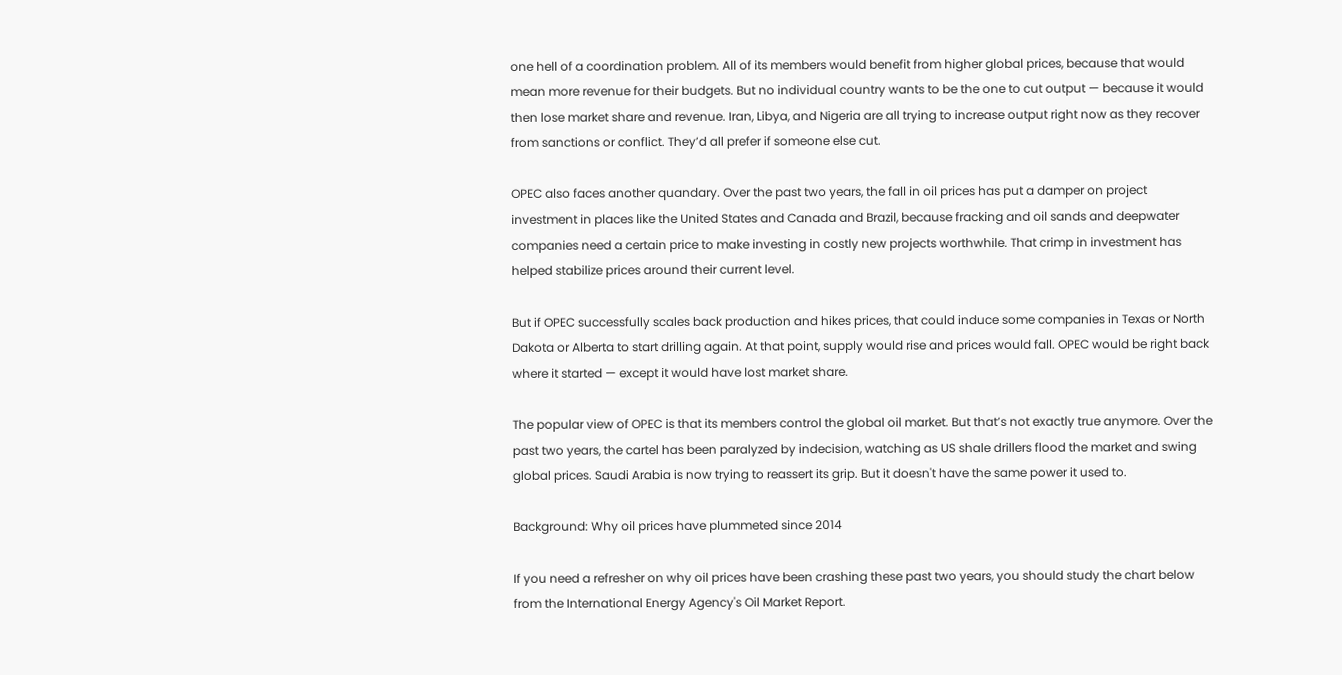one hell of a coordination problem. All of its members would benefit from higher global prices, because that would mean more revenue for their budgets. But no individual country wants to be the one to cut output — because it would then lose market share and revenue. Iran, Libya, and Nigeria are all trying to increase output right now as they recover from sanctions or conflict. They’d all prefer if someone else cut.

OPEC also faces another quandary. Over the past two years, the fall in oil prices has put a damper on project investment in places like the United States and Canada and Brazil, because fracking and oil sands and deepwater companies need a certain price to make investing in costly new projects worthwhile. That crimp in investment has helped stabilize prices around their current level.

But if OPEC successfully scales back production and hikes prices, that could induce some companies in Texas or North Dakota or Alberta to start drilling again. At that point, supply would rise and prices would fall. OPEC would be right back where it started — except it would have lost market share.

The popular view of OPEC is that its members control the global oil market. But that’s not exactly true anymore. Over the past two years, the cartel has been paralyzed by indecision, watching as US shale drillers flood the market and swing global prices. Saudi Arabia is now trying to reassert its grip. But it doesn't have the same power it used to.

Background: Why oil prices have plummeted since 2014

If you need a refresher on why oil prices have been crashing these past two years, you should study the chart below from the International Energy Agency's Oil Market Report.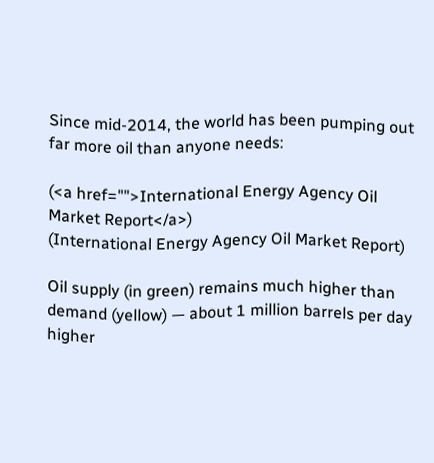Since mid-2014, the world has been pumping out far more oil than anyone needs:

(<a href="">International Energy Agency Oil Market Report</a>)
(International Energy Agency Oil Market Report)

Oil supply (in green) remains much higher than demand (yellow) — about 1 million barrels per day higher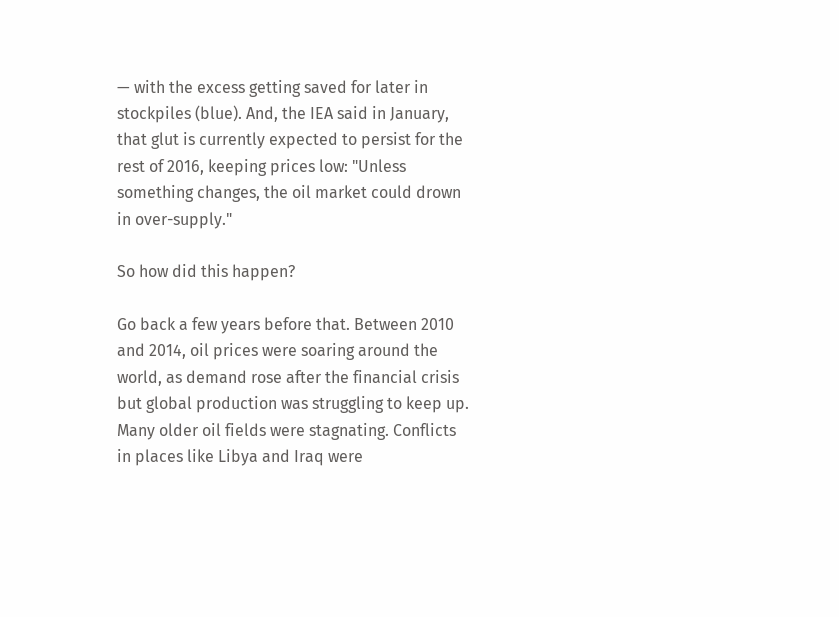— with the excess getting saved for later in stockpiles (blue). And, the IEA said in January, that glut is currently expected to persist for the rest of 2016, keeping prices low: "Unless something changes, the oil market could drown in over-supply."

So how did this happen?

Go back a few years before that. Between 2010 and 2014, oil prices were soaring around the world, as demand rose after the financial crisis but global production was struggling to keep up. Many older oil fields were stagnating. Conflicts in places like Libya and Iraq were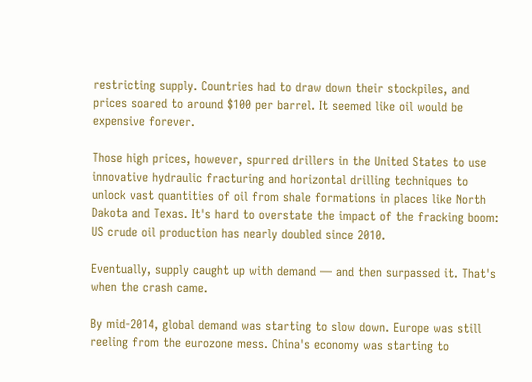restricting supply. Countries had to draw down their stockpiles, and prices soared to around $100 per barrel. It seemed like oil would be expensive forever.

Those high prices, however, spurred drillers in the United States to use innovative hydraulic fracturing and horizontal drilling techniques to unlock vast quantities of oil from shale formations in places like North Dakota and Texas. It's hard to overstate the impact of the fracking boom: US crude oil production has nearly doubled since 2010.

Eventually, supply caught up with demand — and then surpassed it. That's when the crash came.

By mid-2014, global demand was starting to slow down. Europe was still reeling from the eurozone mess. China's economy was starting to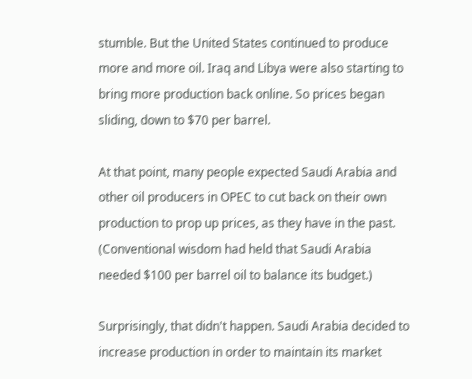stumble. But the United States continued to produce more and more oil. Iraq and Libya were also starting to bring more production back online. So prices began sliding, down to $70 per barrel.

At that point, many people expected Saudi Arabia and other oil producers in OPEC to cut back on their own production to prop up prices, as they have in the past. (Conventional wisdom had held that Saudi Arabia needed $100 per barrel oil to balance its budget.)

Surprisingly, that didn't happen. Saudi Arabia decided to increase production in order to maintain its market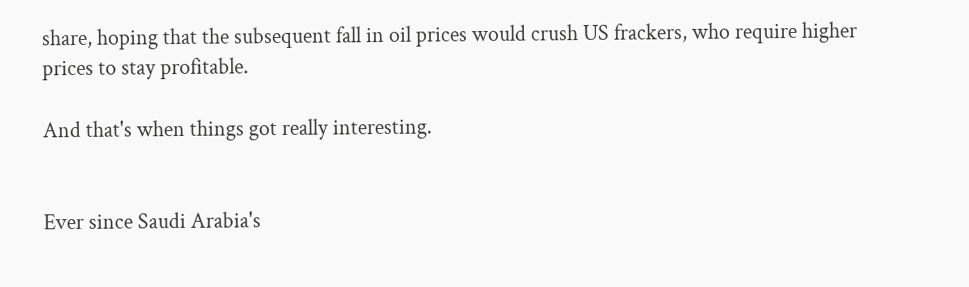share, hoping that the subsequent fall in oil prices would crush US frackers, who require higher prices to stay profitable.

And that's when things got really interesting.


Ever since Saudi Arabia's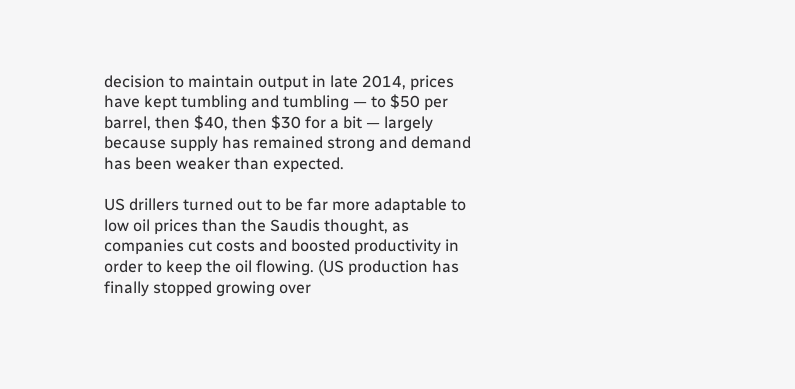decision to maintain output in late 2014, prices have kept tumbling and tumbling — to $50 per barrel, then $40, then $30 for a bit — largely because supply has remained strong and demand has been weaker than expected.

US drillers turned out to be far more adaptable to low oil prices than the Saudis thought, as companies cut costs and boosted productivity in order to keep the oil flowing. (US production has finally stopped growing over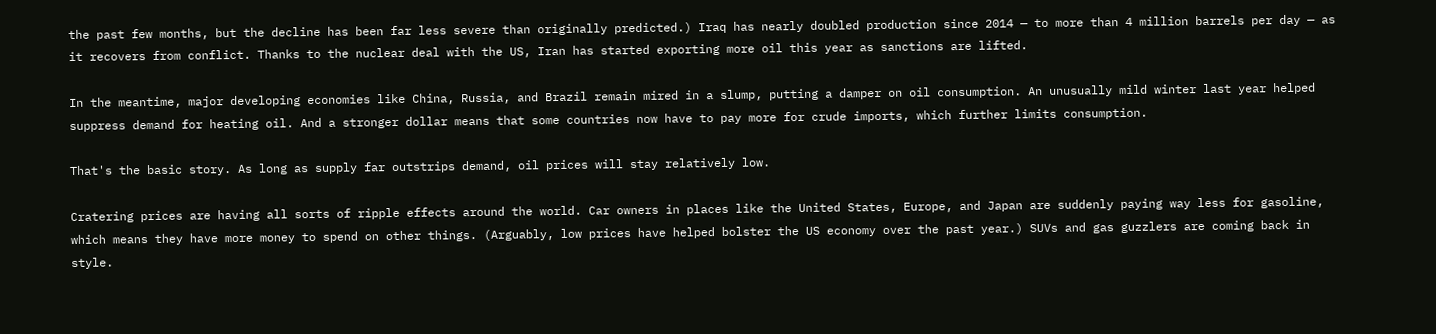the past few months, but the decline has been far less severe than originally predicted.) Iraq has nearly doubled production since 2014 — to more than 4 million barrels per day — as it recovers from conflict. Thanks to the nuclear deal with the US, Iran has started exporting more oil this year as sanctions are lifted.

In the meantime, major developing economies like China, Russia, and Brazil remain mired in a slump, putting a damper on oil consumption. An unusually mild winter last year helped suppress demand for heating oil. And a stronger dollar means that some countries now have to pay more for crude imports, which further limits consumption.

That's the basic story. As long as supply far outstrips demand, oil prices will stay relatively low.

Cratering prices are having all sorts of ripple effects around the world. Car owners in places like the United States, Europe, and Japan are suddenly paying way less for gasoline, which means they have more money to spend on other things. (Arguably, low prices have helped bolster the US economy over the past year.) SUVs and gas guzzlers are coming back in style.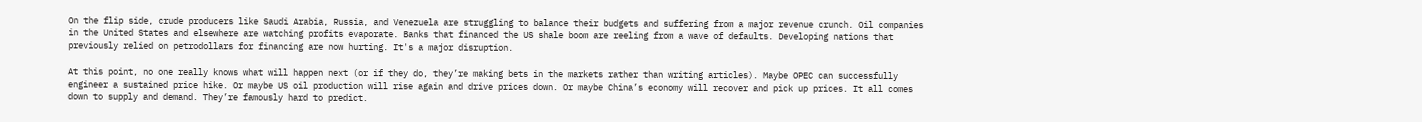On the flip side, crude producers like Saudi Arabia, Russia, and Venezuela are struggling to balance their budgets and suffering from a major revenue crunch. Oil companies in the United States and elsewhere are watching profits evaporate. Banks that financed the US shale boom are reeling from a wave of defaults. Developing nations that previously relied on petrodollars for financing are now hurting. It's a major disruption.

At this point, no one really knows what will happen next (or if they do, they’re making bets in the markets rather than writing articles). Maybe OPEC can successfully engineer a sustained price hike. Or maybe US oil production will rise again and drive prices down. Or maybe China’s economy will recover and pick up prices. It all comes down to supply and demand. They’re famously hard to predict.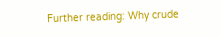Further reading: Why crude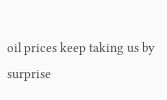oil prices keep taking us by surprise